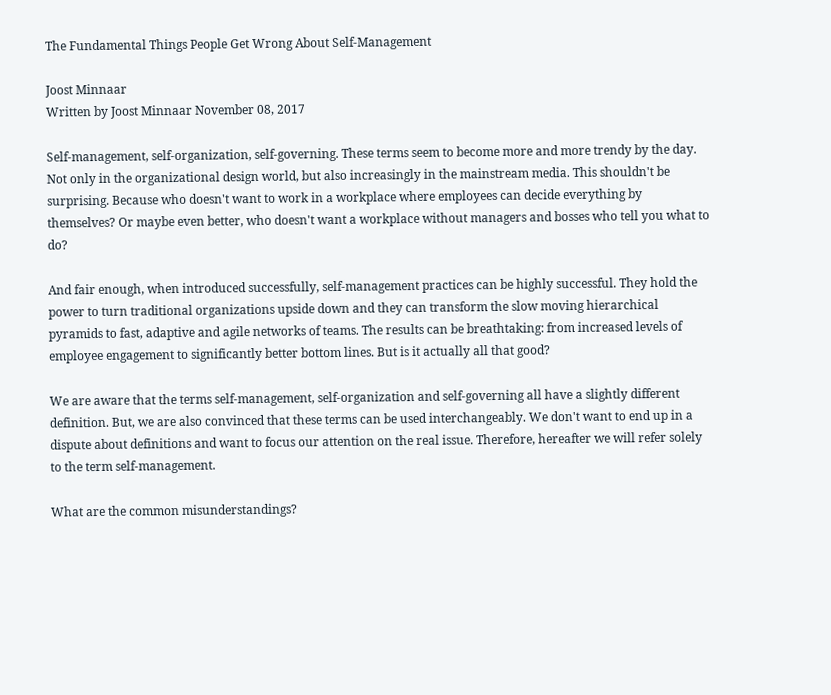The Fundamental Things People Get Wrong About Self-Management

Joost Minnaar
Written by Joost Minnaar November 08, 2017

Self-management, self-organization, self-governing. These terms seem to become more and more trendy by the day. Not only in the organizational design world, but also increasingly in the mainstream media. This shouldn't be surprising. Because who doesn't want to work in a workplace where employees can decide everything by themselves? Or maybe even better, who doesn't want a workplace without managers and bosses who tell you what to do?

And fair enough, when introduced successfully, self-management practices can be highly successful. They hold the power to turn traditional organizations upside down and they can transform the slow moving hierarchical pyramids to fast, adaptive and agile networks of teams. The results can be breathtaking: from increased levels of employee engagement to significantly better bottom lines. But is it actually all that good?

We are aware that the terms self-management, self-organization and self-governing all have a slightly different definition. But, we are also convinced that these terms can be used interchangeably. We don't want to end up in a dispute about definitions and want to focus our attention on the real issue. Therefore, hereafter we will refer solely to the term self-management.

What are the common misunderstandings?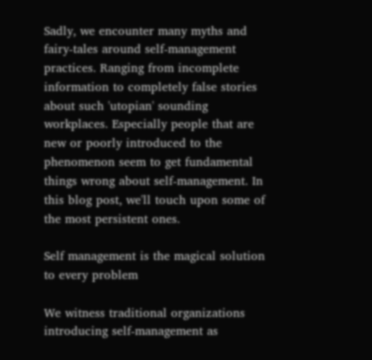Sadly, we encounter many myths and fairy-tales around self-management practices. Ranging from incomplete information to completely false stories about such 'utopian' sounding workplaces. Especially people that are new or poorly introduced to the phenomenon seem to get fundamental things wrong about self-management. In this blog post, we'll touch upon some of the most persistent ones.

Self management is the magical solution to every problem

We witness traditional organizations introducing self-management as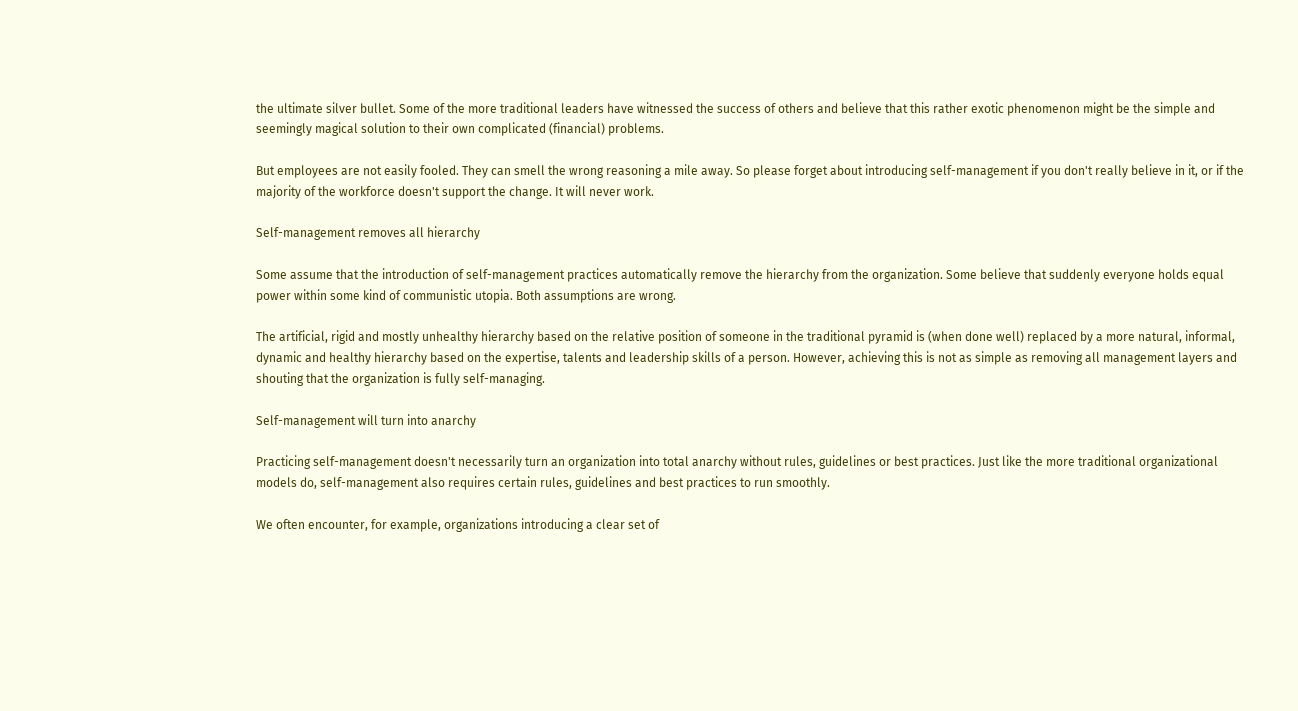the ultimate silver bullet. Some of the more traditional leaders have witnessed the success of others and believe that this rather exotic phenomenon might be the simple and seemingly magical solution to their own complicated (financial) problems.

But employees are not easily fooled. They can smell the wrong reasoning a mile away. So please forget about introducing self-management if you don't really believe in it, or if the majority of the workforce doesn't support the change. It will never work.

Self-management removes all hierarchy

Some assume that the introduction of self-management practices automatically remove the hierarchy from the organization. Some believe that suddenly everyone holds equal power within some kind of communistic utopia. Both assumptions are wrong.

The artificial, rigid and mostly unhealthy hierarchy based on the relative position of someone in the traditional pyramid is (when done well) replaced by a more natural, informal, dynamic and healthy hierarchy based on the expertise, talents and leadership skills of a person. However, achieving this is not as simple as removing all management layers and shouting that the organization is fully self-managing.

Self-management will turn into anarchy

Practicing self-management doesn't necessarily turn an organization into total anarchy without rules, guidelines or best practices. Just like the more traditional organizational models do, self-management also requires certain rules, guidelines and best practices to run smoothly.

We often encounter, for example, organizations introducing a clear set of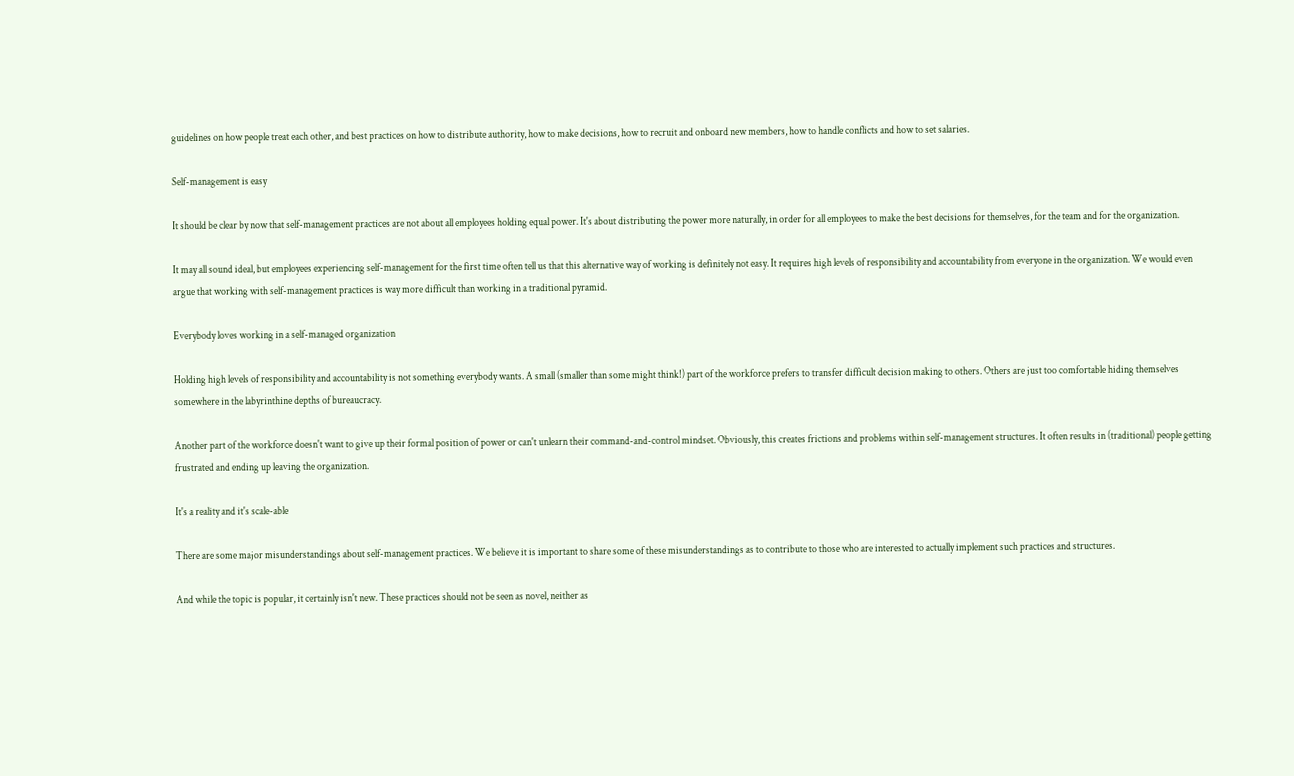guidelines on how people treat each other, and best practices on how to distribute authority, how to make decisions, how to recruit and onboard new members, how to handle conflicts and how to set salaries.

Self-management is easy

It should be clear by now that self-management practices are not about all employees holding equal power. It's about distributing the power more naturally, in order for all employees to make the best decisions for themselves, for the team and for the organization.

It may all sound ideal, but employees experiencing self-management for the first time often tell us that this alternative way of working is definitely not easy. It requires high levels of responsibility and accountability from everyone in the organization. We would even argue that working with self-management practices is way more difficult than working in a traditional pyramid.

Everybody loves working in a self-managed organization

Holding high levels of responsibility and accountability is not something everybody wants. A small (smaller than some might think!) part of the workforce prefers to transfer difficult decision making to others. Others are just too comfortable hiding themselves somewhere in the labyrinthine depths of bureaucracy.

Another part of the workforce doesn't want to give up their formal position of power or can't unlearn their command-and-control mindset. Obviously, this creates frictions and problems within self-management structures. It often results in (traditional) people getting frustrated and ending up leaving the organization.

It's a reality and it's scale-able

There are some major misunderstandings about self-management practices. We believe it is important to share some of these misunderstandings as to contribute to those who are interested to actually implement such practices and structures.

And while the topic is popular, it certainly isn't new. These practices should not be seen as novel, neither as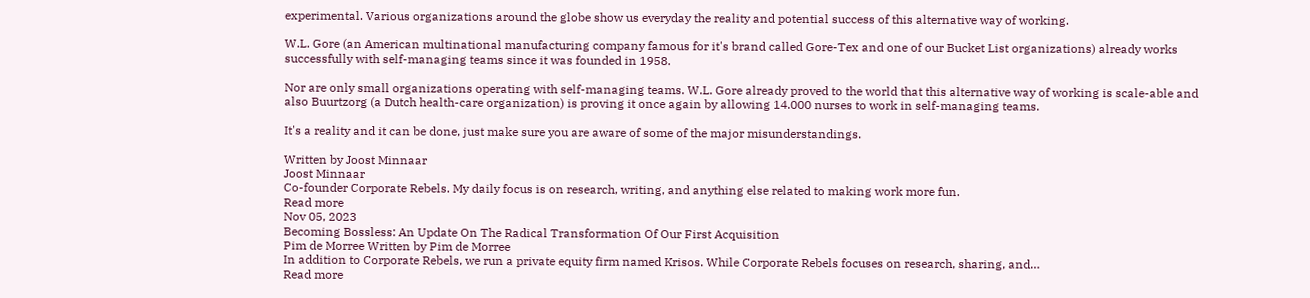experimental. Various organizations around the globe show us everyday the reality and potential success of this alternative way of working.

W.L. Gore (an American multinational manufacturing company famous for it's brand called Gore-Tex and one of our Bucket List organizations) already works successfully with self-managing teams since it was founded in 1958.

Nor are only small organizations operating with self-managing teams. W.L. Gore already proved to the world that this alternative way of working is scale-able and also Buurtzorg (a Dutch health-care organization) is proving it once again by allowing 14.000 nurses to work in self-managing teams.

It's a reality and it can be done, just make sure you are aware of some of the major misunderstandings.

Written by Joost Minnaar
Joost Minnaar
Co-founder Corporate Rebels. My daily focus is on research, writing, and anything else related to making work more fun.
Read more
Nov 05, 2023
Becoming Bossless: An Update On The Radical Transformation Of Our First Acquisition
Pim de Morree Written by Pim de Morree
In addition to Corporate Rebels, we run a private equity firm named Krisos. While Corporate Rebels focuses on research, sharing, and…
Read more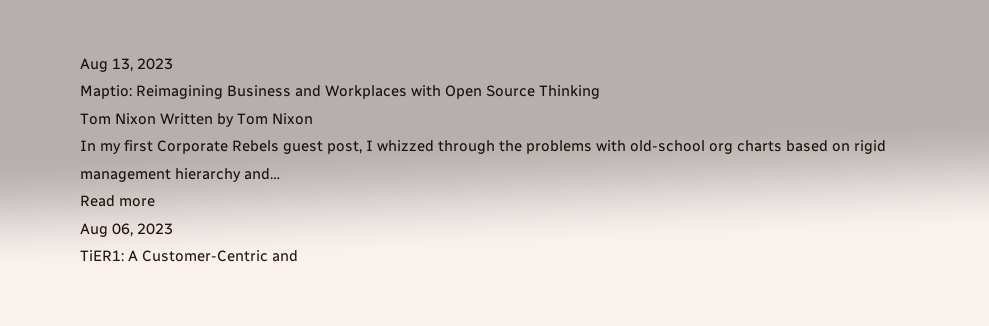Aug 13, 2023
Maptio: Reimagining Business and Workplaces with Open Source Thinking
Tom Nixon Written by Tom Nixon
In my first Corporate Rebels guest post, I whizzed through the problems with old-school org charts based on rigid management hierarchy and…
Read more
Aug 06, 2023
TiER1: A Customer-Centric and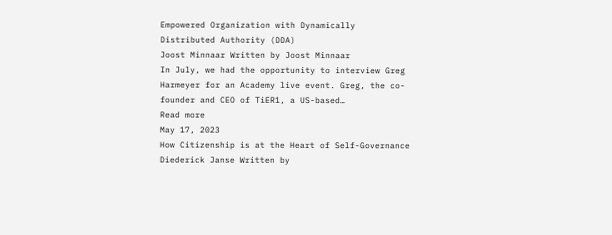Empowered Organization with Dynamically Distributed Authority (DDA)
Joost Minnaar Written by Joost Minnaar
In July, we had the opportunity to interview Greg Harmeyer for an Academy live event. Greg, the co-founder and CEO of TiER1, a US-based…
Read more
May 17, 2023
How Citizenship is at the Heart of Self-Governance
Diederick Janse Written by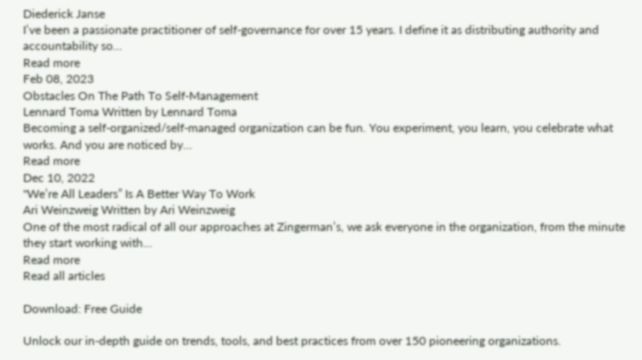Diederick Janse
I’ve been a passionate practitioner of self-governance for over 15 years. I define it as distributing authority and accountability so…
Read more
Feb 08, 2023
Obstacles On The Path To Self-Management
Lennard Toma Written by Lennard Toma
Becoming a self-organized/self-managed organization can be fun. You experiment, you learn, you celebrate what works. And you are noticed by…
Read more
Dec 10, 2022
"We’re All Leaders” Is A Better Way To Work
Ari Weinzweig Written by Ari Weinzweig
One of the most radical of all our approaches at Zingerman’s, we ask everyone in the organization, from the minute they start working with…
Read more
Read all articles

Download: Free Guide

Unlock our in-depth guide on trends, tools, and best practices from over 150 pioneering organizations.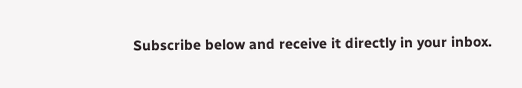Subscribe below and receive it directly in your inbox.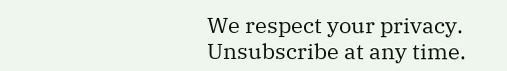We respect your privacy. Unsubscribe at any time.